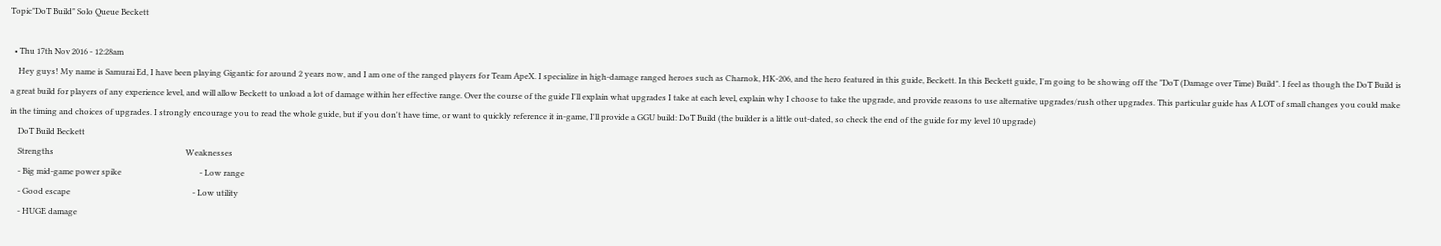Topic"DoT Build" Solo Queue Beckett

  • Thu 17th Nov 2016 - 12:28am
    Hey guys! My name is Samurai Ed, I have been playing Gigantic for around 2 years now, and I am one of the ranged players for Team ApeX. I specialize in high-damage ranged heroes such as Charnok, HK-206, and the hero featured in this guide, Beckett. In this Beckett guide, I'm going to be showing off the "DoT (Damage over Time) Build". I feel as though the DoT Build is a great build for players of any experience level, and will allow Beckett to unload a lot of damage within her effective range. Over the course of the guide I'll explain what upgrades I take at each level, explain why I choose to take the upgrade, and provide reasons to use alternative upgrades/rush other upgrades. This particular guide has A LOT of small changes you could make in the timing and choices of upgrades. I strongly encourage you to read the whole guide, but if you don't have time, or want to quickly reference it in-game, I'll provide a GGU build: DoT Build (the builder is a little out-dated, so check the end of the guide for my level 10 upgrade)
    DoT Build Beckett
    Strengths                                                                  Weaknesses
    - Big mid-game power spike                                       - Low range
    - Good escape                                                             - Low utility
    - HUGE damage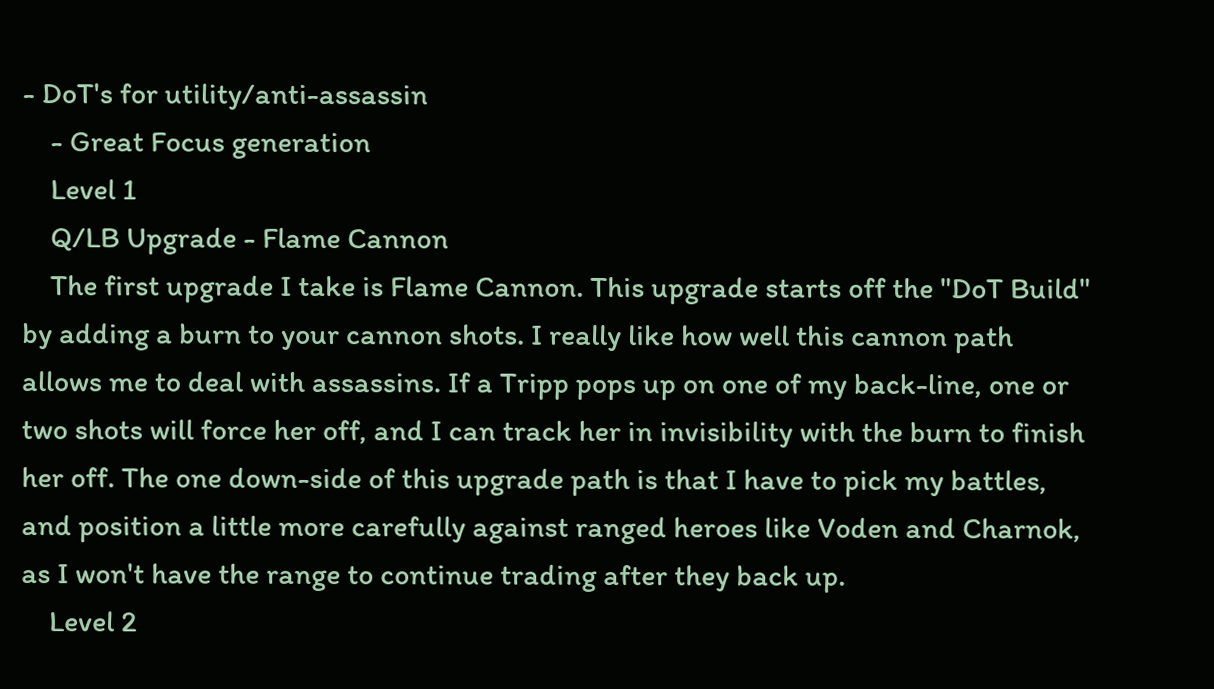- DoT's for utility/anti-assassin
    - Great Focus generation
    Level 1
    Q/LB Upgrade - Flame Cannon
    The first upgrade I take is Flame Cannon. This upgrade starts off the "DoT Build" by adding a burn to your cannon shots. I really like how well this cannon path allows me to deal with assassins. If a Tripp pops up on one of my back-line, one or two shots will force her off, and I can track her in invisibility with the burn to finish her off. The one down-side of this upgrade path is that I have to pick my battles, and position a little more carefully against ranged heroes like Voden and Charnok, as I won't have the range to continue trading after they back up.
    Level 2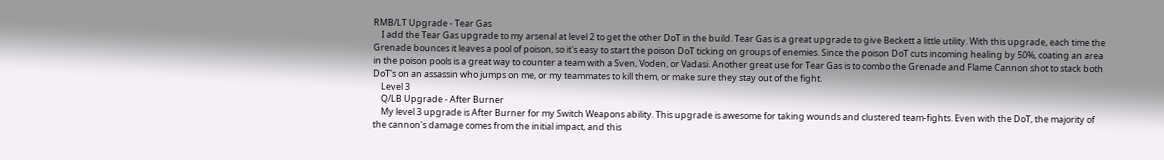RMB/LT Upgrade - Tear Gas
    I add the Tear Gas upgrade to my arsenal at level 2 to get the other DoT in the build. Tear Gas is a great upgrade to give Beckett a little utility. With this upgrade, each time the Grenade bounces it leaves a pool of poison, so it's easy to start the poison DoT ticking on groups of enemies. Since the poison DoT cuts incoming healing by 50%, coating an area in the poison pools is a great way to counter a team with a Sven, Voden, or Vadasi. Another great use for Tear Gas is to combo the Grenade and Flame Cannon shot to stack both DoT's on an assassin who jumps on me, or my teammates to kill them, or make sure they stay out of the fight.
    Level 3
    Q/LB Upgrade - After Burner
    My level 3 upgrade is After Burner for my Switch Weapons ability. This upgrade is awesome for taking wounds and clustered team-fights. Even with the DoT, the majority of the cannon's damage comes from the initial impact, and this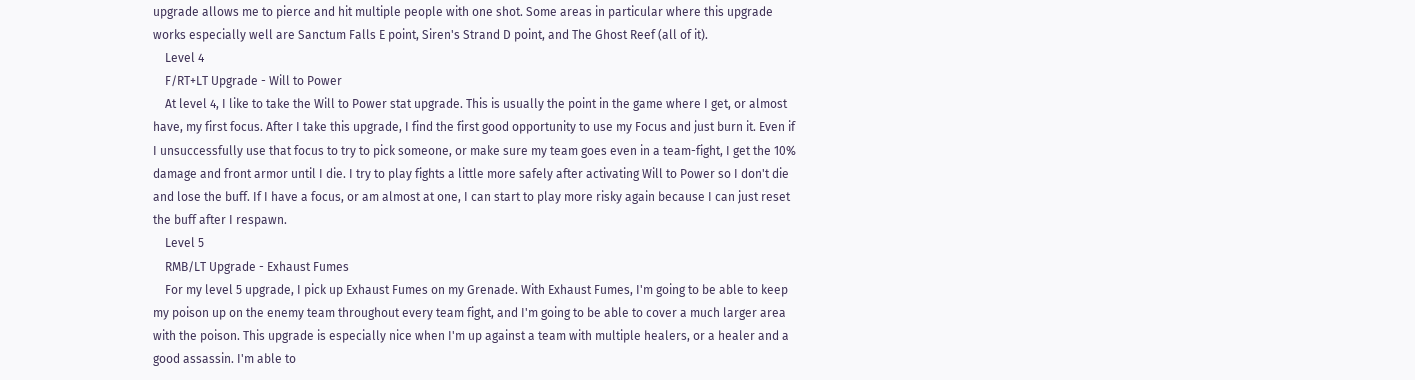upgrade allows me to pierce and hit multiple people with one shot. Some areas in particular where this upgrade works especially well are Sanctum Falls E point, Siren's Strand D point, and The Ghost Reef (all of it).
    Level 4
    F/RT+LT Upgrade - Will to Power
    At level 4, I like to take the Will to Power stat upgrade. This is usually the point in the game where I get, or almost have, my first focus. After I take this upgrade, I find the first good opportunity to use my Focus and just burn it. Even if I unsuccessfully use that focus to try to pick someone, or make sure my team goes even in a team-fight, I get the 10% damage and front armor until I die. I try to play fights a little more safely after activating Will to Power so I don't die and lose the buff. If I have a focus, or am almost at one, I can start to play more risky again because I can just reset the buff after I respawn.
    Level 5
    RMB/LT Upgrade - Exhaust Fumes
    For my level 5 upgrade, I pick up Exhaust Fumes on my Grenade. With Exhaust Fumes, I'm going to be able to keep my poison up on the enemy team throughout every team fight, and I'm going to be able to cover a much larger area with the poison. This upgrade is especially nice when I'm up against a team with multiple healers, or a healer and a good assassin. I'm able to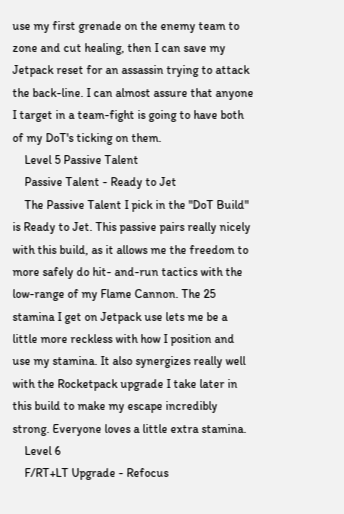use my first grenade on the enemy team to zone and cut healing, then I can save my Jetpack reset for an assassin trying to attack the back-line. I can almost assure that anyone I target in a team-fight is going to have both of my DoT's ticking on them.
    Level 5 Passive Talent
    Passive Talent - Ready to Jet
    The Passive Talent I pick in the "DoT Build" is Ready to Jet. This passive pairs really nicely with this build, as it allows me the freedom to more safely do hit- and-run tactics with the low-range of my Flame Cannon. The 25 stamina I get on Jetpack use lets me be a little more reckless with how I position and use my stamina. It also synergizes really well with the Rocketpack upgrade I take later in this build to make my escape incredibly strong. Everyone loves a little extra stamina.
    Level 6
    F/RT+LT Upgrade - Refocus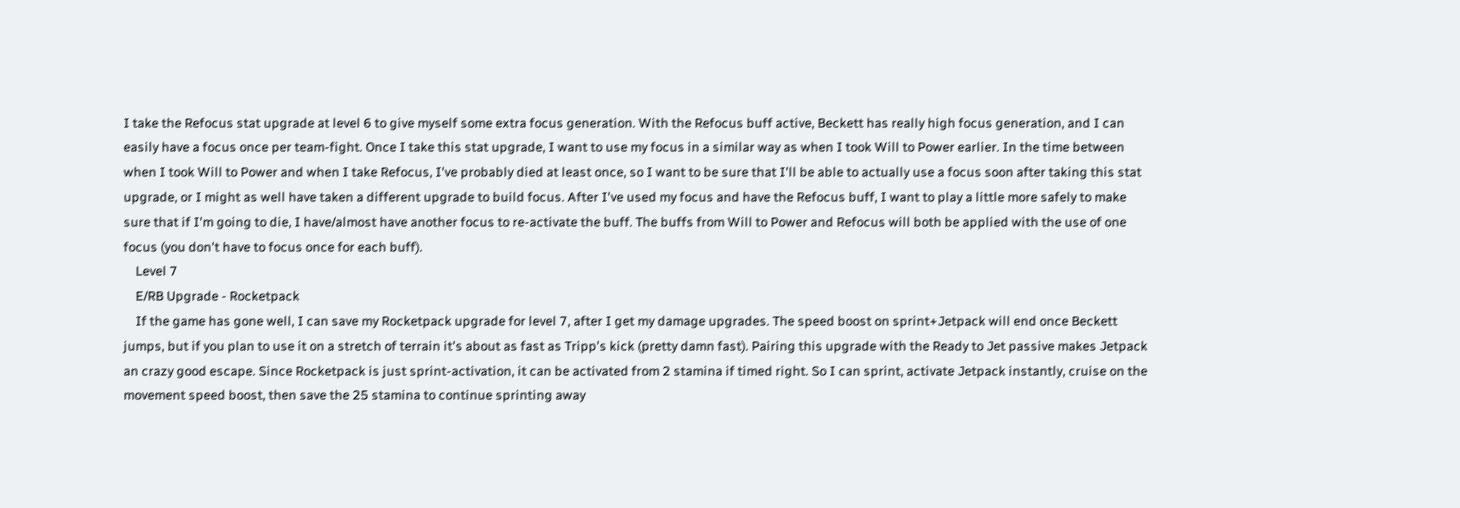I take the Refocus stat upgrade at level 6 to give myself some extra focus generation. With the Refocus buff active, Beckett has really high focus generation, and I can easily have a focus once per team-fight. Once I take this stat upgrade, I want to use my focus in a similar way as when I took Will to Power earlier. In the time between when I took Will to Power and when I take Refocus, I've probably died at least once, so I want to be sure that I'll be able to actually use a focus soon after taking this stat upgrade, or I might as well have taken a different upgrade to build focus. After I've used my focus and have the Refocus buff, I want to play a little more safely to make sure that if I'm going to die, I have/almost have another focus to re-activate the buff. The buffs from Will to Power and Refocus will both be applied with the use of one focus (you don't have to focus once for each buff).
    Level 7
    E/RB Upgrade - Rocketpack
    If the game has gone well, I can save my Rocketpack upgrade for level 7, after I get my damage upgrades. The speed boost on sprint+Jetpack will end once Beckett jumps, but if you plan to use it on a stretch of terrain it's about as fast as Tripp's kick (pretty damn fast). Pairing this upgrade with the Ready to Jet passive makes Jetpack an crazy good escape. Since Rocketpack is just sprint-activation, it can be activated from 2 stamina if timed right. So I can sprint, activate Jetpack instantly, cruise on the movement speed boost, then save the 25 stamina to continue sprinting away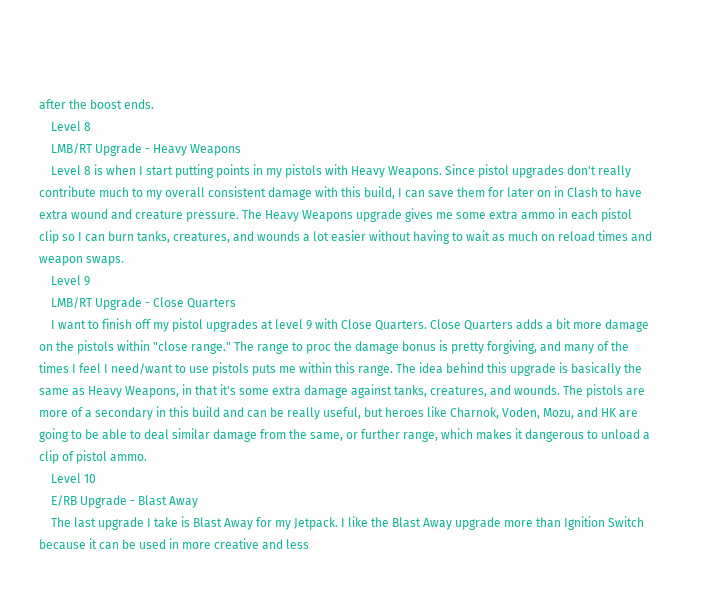after the boost ends.
    Level 8
    LMB/RT Upgrade - Heavy Weapons
    Level 8 is when I start putting points in my pistols with Heavy Weapons. Since pistol upgrades don't really contribute much to my overall consistent damage with this build, I can save them for later on in Clash to have extra wound and creature pressure. The Heavy Weapons upgrade gives me some extra ammo in each pistol clip so I can burn tanks, creatures, and wounds a lot easier without having to wait as much on reload times and weapon swaps.
    Level 9
    LMB/RT Upgrade - Close Quarters
    I want to finish off my pistol upgrades at level 9 with Close Quarters. Close Quarters adds a bit more damage on the pistols within "close range." The range to proc the damage bonus is pretty forgiving, and many of the times I feel I need/want to use pistols puts me within this range. The idea behind this upgrade is basically the same as Heavy Weapons, in that it's some extra damage against tanks, creatures, and wounds. The pistols are more of a secondary in this build and can be really useful, but heroes like Charnok, Voden, Mozu, and HK are going to be able to deal similar damage from the same, or further range, which makes it dangerous to unload a clip of pistol ammo.
    Level 10
    E/RB Upgrade - Blast Away
    The last upgrade I take is Blast Away for my Jetpack. I like the Blast Away upgrade more than Ignition Switch because it can be used in more creative and less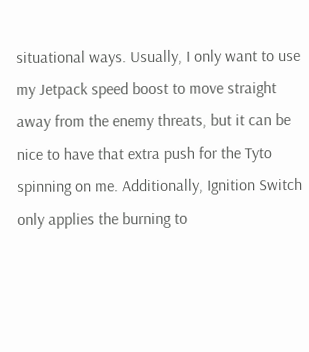situational ways. Usually, I only want to use my Jetpack speed boost to move straight away from the enemy threats, but it can be nice to have that extra push for the Tyto spinning on me. Additionally, Ignition Switch only applies the burning to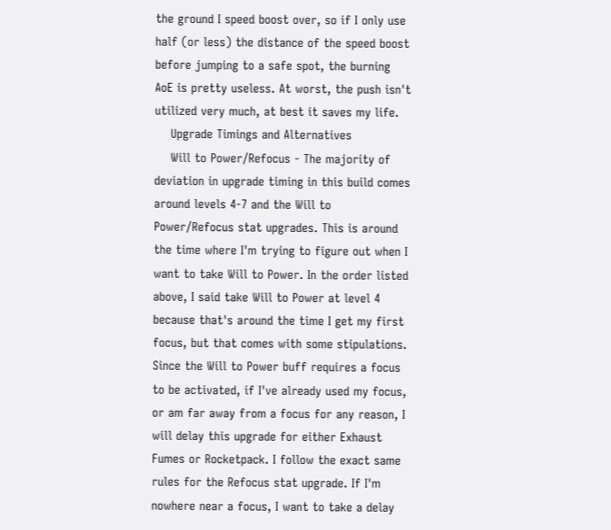the ground I speed boost over, so if I only use half (or less) the distance of the speed boost before jumping to a safe spot, the burning AoE is pretty useless. At worst, the push isn't utilized very much, at best it saves my life.
    Upgrade Timings and Alternatives
    Will to Power/Refocus - The majority of deviation in upgrade timing in this build comes around levels 4-7 and the Will to Power/Refocus stat upgrades. This is around the time where I'm trying to figure out when I want to take Will to Power. In the order listed above, I said take Will to Power at level 4 because that's around the time I get my first focus, but that comes with some stipulations. Since the Will to Power buff requires a focus to be activated, if I've already used my focus, or am far away from a focus for any reason, I will delay this upgrade for either Exhaust Fumes or Rocketpack. I follow the exact same rules for the Refocus stat upgrade. If I'm nowhere near a focus, I want to take a delay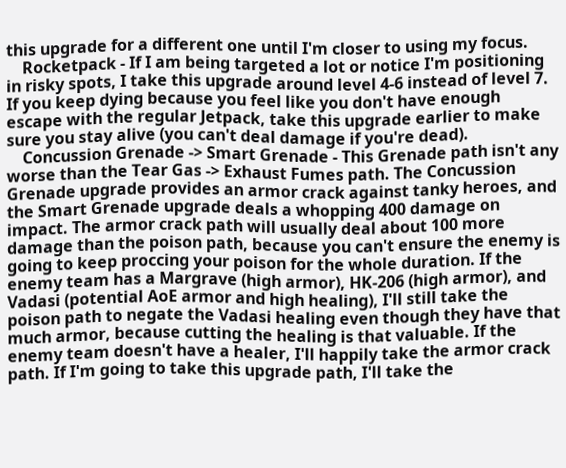this upgrade for a different one until I'm closer to using my focus.
    Rocketpack - If I am being targeted a lot or notice I'm positioning in risky spots, I take this upgrade around level 4-6 instead of level 7. If you keep dying because you feel like you don't have enough escape with the regular Jetpack, take this upgrade earlier to make sure you stay alive (you can't deal damage if you're dead).
    Concussion Grenade -> Smart Grenade - This Grenade path isn't any worse than the Tear Gas -> Exhaust Fumes path. The Concussion Grenade upgrade provides an armor crack against tanky heroes, and the Smart Grenade upgrade deals a whopping 400 damage on impact. The armor crack path will usually deal about 100 more damage than the poison path, because you can't ensure the enemy is going to keep proccing your poison for the whole duration. If the enemy team has a Margrave (high armor), HK-206 (high armor), and Vadasi (potential AoE armor and high healing), I'll still take the poison path to negate the Vadasi healing even though they have that much armor, because cutting the healing is that valuable. If the enemy team doesn't have a healer, I'll happily take the armor crack path. If I'm going to take this upgrade path, I'll take the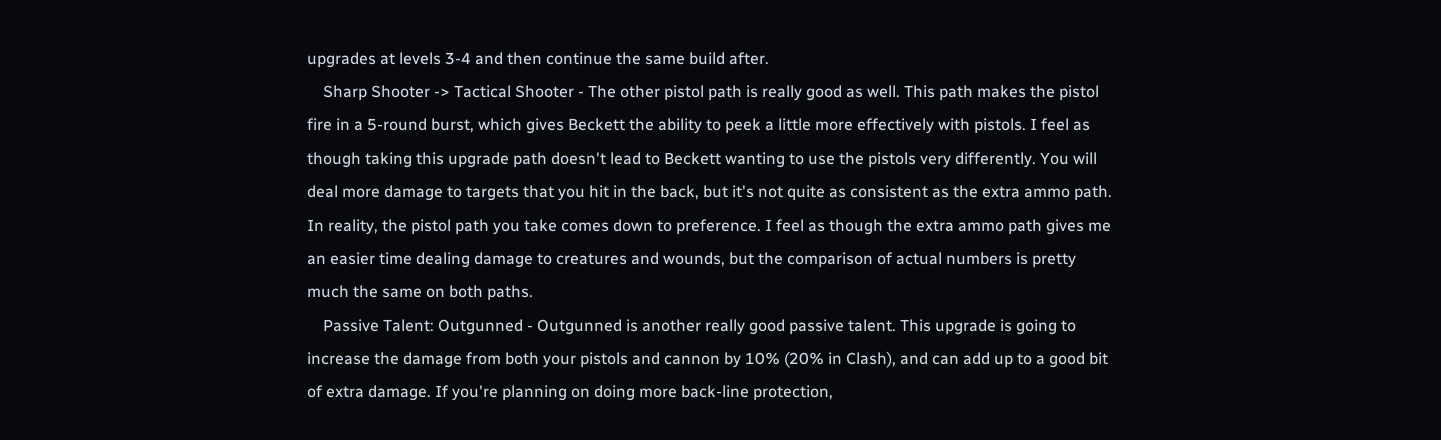upgrades at levels 3-4 and then continue the same build after.
    Sharp Shooter -> Tactical Shooter - The other pistol path is really good as well. This path makes the pistol fire in a 5-round burst, which gives Beckett the ability to peek a little more effectively with pistols. I feel as though taking this upgrade path doesn't lead to Beckett wanting to use the pistols very differently. You will deal more damage to targets that you hit in the back, but it's not quite as consistent as the extra ammo path. In reality, the pistol path you take comes down to preference. I feel as though the extra ammo path gives me an easier time dealing damage to creatures and wounds, but the comparison of actual numbers is pretty much the same on both paths.
    Passive Talent: Outgunned - Outgunned is another really good passive talent. This upgrade is going to increase the damage from both your pistols and cannon by 10% (20% in Clash), and can add up to a good bit of extra damage. If you're planning on doing more back-line protection,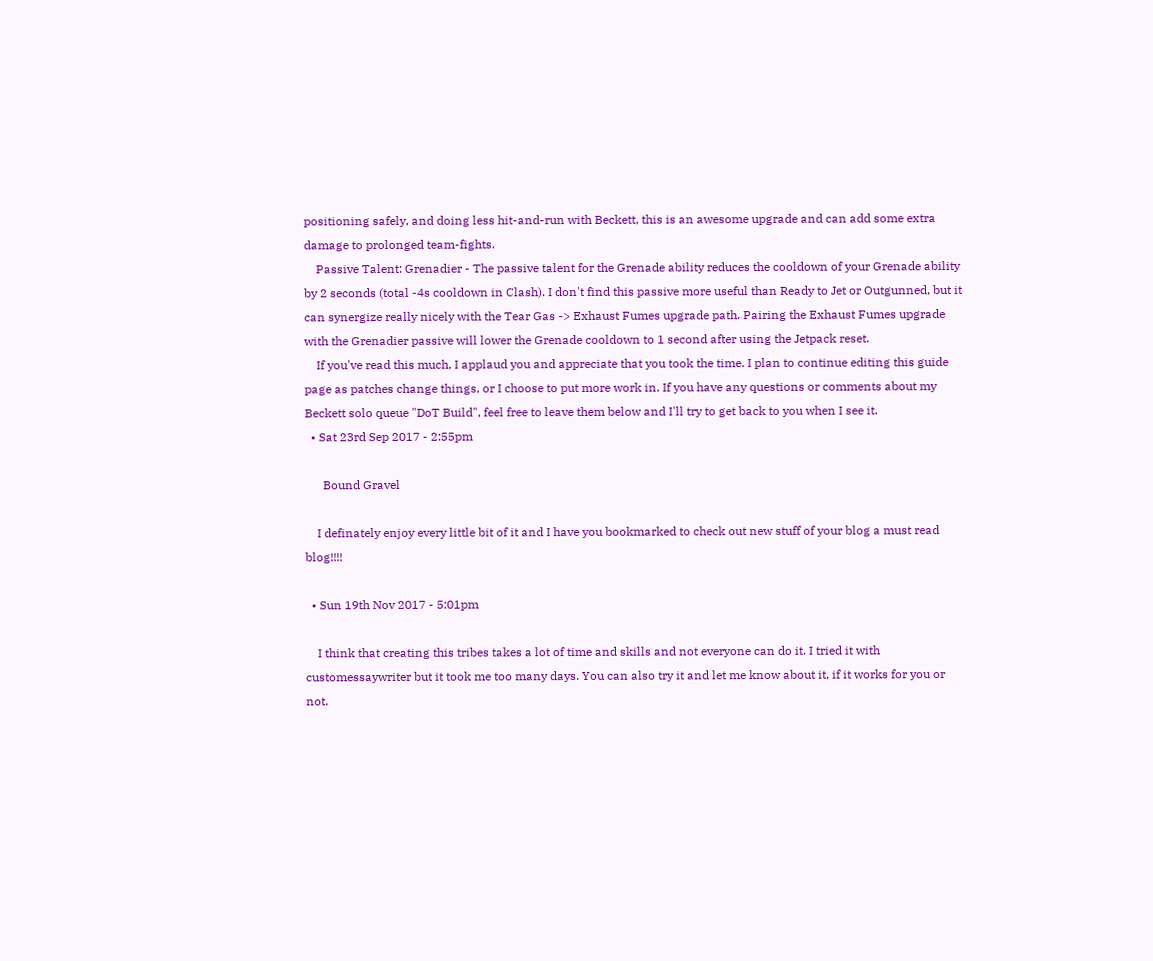positioning safely, and doing less hit-and-run with Beckett, this is an awesome upgrade and can add some extra damage to prolonged team-fights.
    Passive Talent: Grenadier - The passive talent for the Grenade ability reduces the cooldown of your Grenade ability by 2 seconds (total -4s cooldown in Clash). I don't find this passive more useful than Ready to Jet or Outgunned, but it can synergize really nicely with the Tear Gas -> Exhaust Fumes upgrade path. Pairing the Exhaust Fumes upgrade with the Grenadier passive will lower the Grenade cooldown to 1 second after using the Jetpack reset.
    If you've read this much, I applaud you and appreciate that you took the time. I plan to continue editing this guide page as patches change things, or I choose to put more work in. If you have any questions or comments about my Beckett solo queue "DoT Build", feel free to leave them below and I'll try to get back to you when I see it.
  • Sat 23rd Sep 2017 - 2:55pm

      Bound Gravel

    I definately enjoy every little bit of it and I have you bookmarked to check out new stuff of your blog a must read blog!!!!

  • Sun 19th Nov 2017 - 5:01pm

    I think that creating this tribes takes a lot of time and skills and not everyone can do it. I tried it with customessaywriter but it took me too many days. You can also try it and let me know about it, if it works for you or not.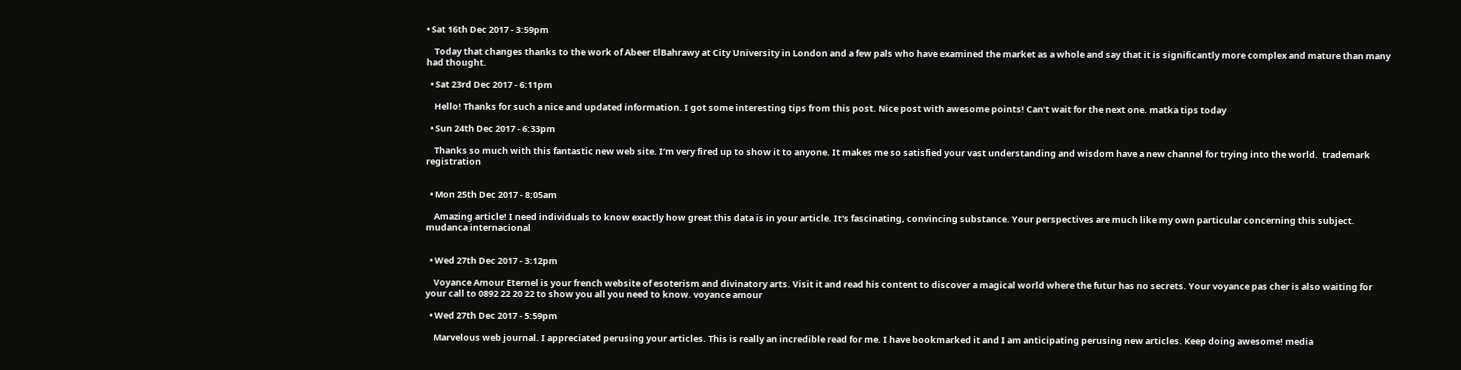• Sat 16th Dec 2017 - 3:59pm

    Today that changes thanks to the work of Abeer ElBahrawy at City University in London and a few pals who have examined the market as a whole and say that it is significantly more complex and mature than many had thought.

  • Sat 23rd Dec 2017 - 6:11pm

    Hello! Thanks for such a nice and updated information. I got some interesting tips from this post. Nice post with awesome points! Can’t wait for the next one. matka tips today

  • Sun 24th Dec 2017 - 6:33pm

    Thanks so much with this fantastic new web site. I’m very fired up to show it to anyone. It makes me so satisfied your vast understanding and wisdom have a new channel for trying into the world.  trademark registration


  • Mon 25th Dec 2017 - 8:05am

    Amazing article! I need individuals to know exactly how great this data is in your article. It's fascinating, convincing substance. Your perspectives are much like my own particular concerning this subject. mudanca internacional


  • Wed 27th Dec 2017 - 3:12pm

    Voyance Amour Eternel is your french website of esoterism and divinatory arts. Visit it and read his content to discover a magical world where the futur has no secrets. Your voyance pas cher is also waiting for your call to 0892 22 20 22 to show you all you need to know. voyance amour

  • Wed 27th Dec 2017 - 5:59pm

    Marvelous web journal. I appreciated perusing your articles. This is really an incredible read for me. I have bookmarked it and I am anticipating perusing new articles. Keep doing awesome! media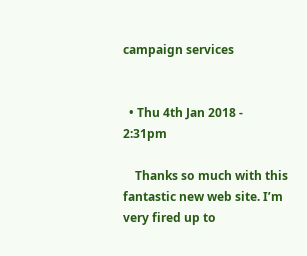campaign services


  • Thu 4th Jan 2018 - 2:31pm

    Thanks so much with this fantastic new web site. I’m very fired up to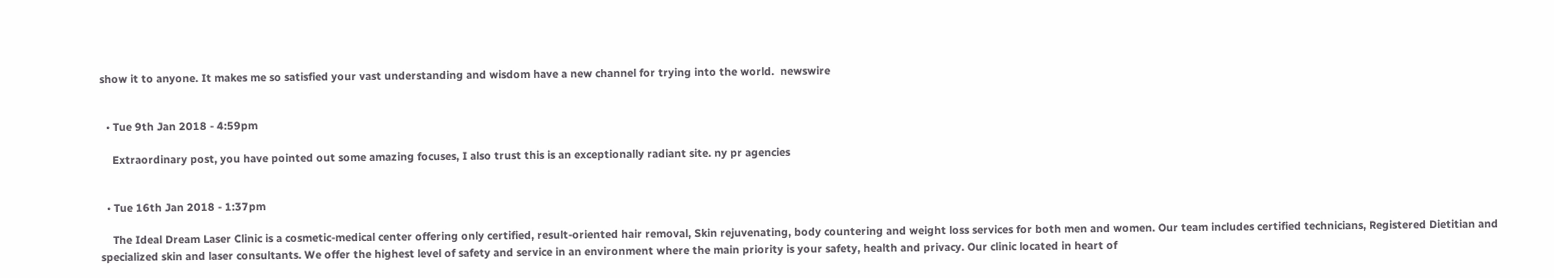show it to anyone. It makes me so satisfied your vast understanding and wisdom have a new channel for trying into the world.  newswire


  • Tue 9th Jan 2018 - 4:59pm

    Extraordinary post, you have pointed out some amazing focuses, I also trust this is an exceptionally radiant site. ny pr agencies


  • Tue 16th Jan 2018 - 1:37pm

    The Ideal Dream Laser Clinic is a cosmetic-medical center offering only certified, result-oriented hair removal, Skin rejuvenating, body countering and weight loss services for both men and women. Our team includes certified technicians, Registered Dietitian and specialized skin and laser consultants. We offer the highest level of safety and service in an environment where the main priority is your safety, health and privacy. Our clinic located in heart of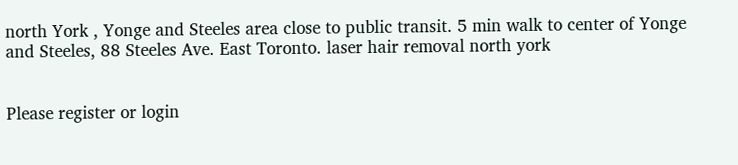north York , Yonge and Steeles area close to public transit. 5 min walk to center of Yonge and Steeles, 88 Steeles Ave. East Toronto. laser hair removal north york


Please register or login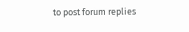to post forum replies